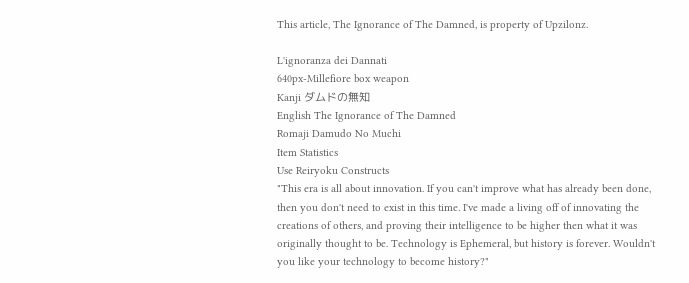This article, The Ignorance of The Damned, is property of Upzilonz.

L'ignoranza dei Dannati
640px-Millefiore box weapon
Kanji ダムドの無知
English The Ignorance of The Damned
Romaji Damudo No Muchi
Item Statistics
Use Reiryoku Constructs
"This era is all about innovation. If you can't improve what has already been done, then you don't need to exist in this time. I've made a living off of innovating the creations of others, and proving their intelligence to be higher then what it was originally thought to be. Technology is Ephemeral, but history is forever. Wouldn't you like your technology to become history?"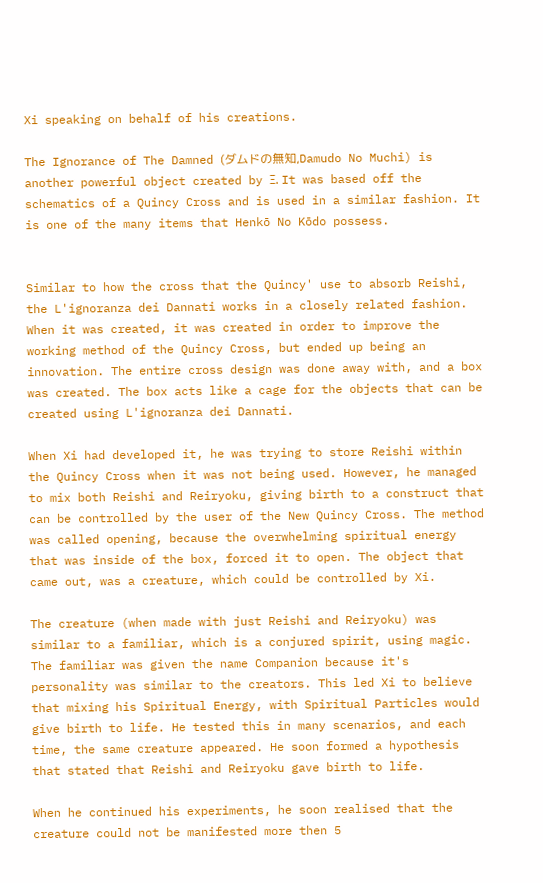Xi speaking on behalf of his creations.

The Ignorance of The Damned (ダムドの無知,Damudo No Muchi) is another powerful object created by Ξ. It was based off the schematics of a Quincy Cross and is used in a similar fashion. It is one of the many items that Henkō No Kōdo possess.


Similar to how the cross that the Quincy' use to absorb Reishi, the L'ignoranza dei Dannati works in a closely related fashion. When it was created, it was created in order to improve the working method of the Quincy Cross, but ended up being an innovation. The entire cross design was done away with, and a box was created. The box acts like a cage for the objects that can be created using L'ignoranza dei Dannati.

When Xi had developed it, he was trying to store Reishi within the Quincy Cross when it was not being used. However, he managed to mix both Reishi and Reiryoku, giving birth to a construct that can be controlled by the user of the New Quincy Cross. The method was called opening, because the overwhelming spiritual energy that was inside of the box, forced it to open. The object that came out, was a creature, which could be controlled by Xi.

The creature (when made with just Reishi and Reiryoku) was similar to a familiar, which is a conjured spirit, using magic. The familiar was given the name Companion because it's personality was similar to the creators. This led Xi to believe that mixing his Spiritual Energy, with Spiritual Particles would give birth to life. He tested this in many scenarios, and each time, the same creature appeared. He soon formed a hypothesis that stated that Reishi and Reiryoku gave birth to life.

When he continued his experiments, he soon realised that the creature could not be manifested more then 5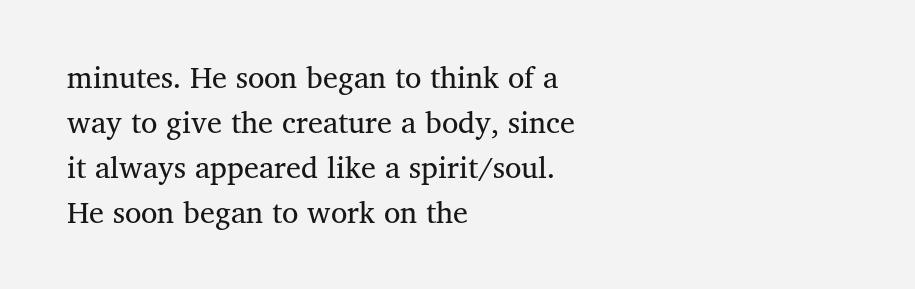minutes. He soon began to think of a way to give the creature a body, since it always appeared like a spirit/soul. He soon began to work on the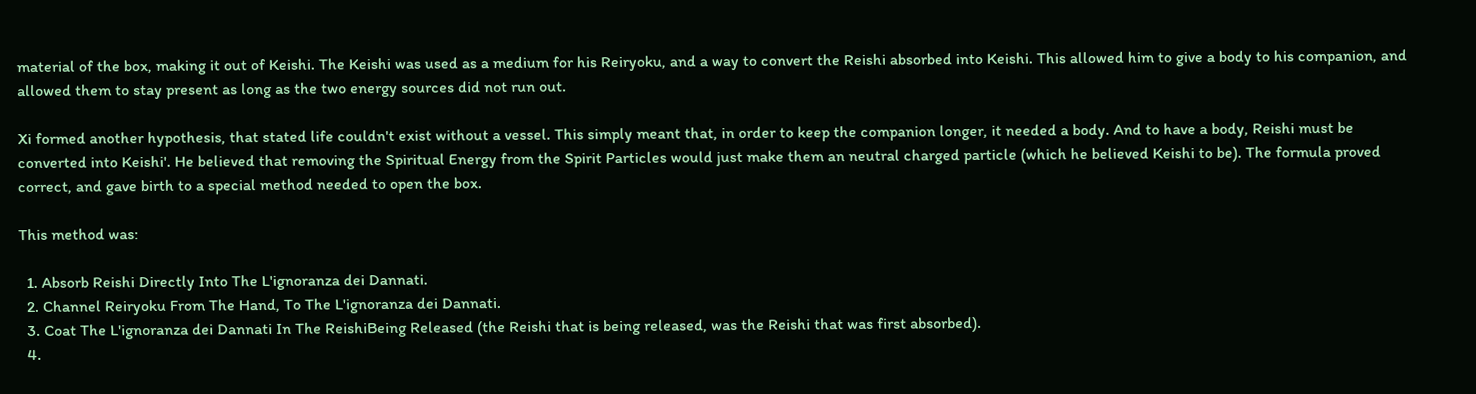material of the box, making it out of Keishi. The Keishi was used as a medium for his Reiryoku, and a way to convert the Reishi absorbed into Keishi. This allowed him to give a body to his companion, and allowed them to stay present as long as the two energy sources did not run out.

Xi formed another hypothesis, that stated life couldn't exist without a vessel. This simply meant that, in order to keep the companion longer, it needed a body. And to have a body, Reishi must be converted into Keishi'. He believed that removing the Spiritual Energy from the Spirit Particles would just make them an neutral charged particle (which he believed Keishi to be). The formula proved correct, and gave birth to a special method needed to open the box.

This method was:

  1. Absorb Reishi Directly Into The L'ignoranza dei Dannati.
  2. Channel Reiryoku From The Hand, To The L'ignoranza dei Dannati.
  3. Coat The L'ignoranza dei Dannati In The ReishiBeing Released (the Reishi that is being released, was the Reishi that was first absorbed).
  4.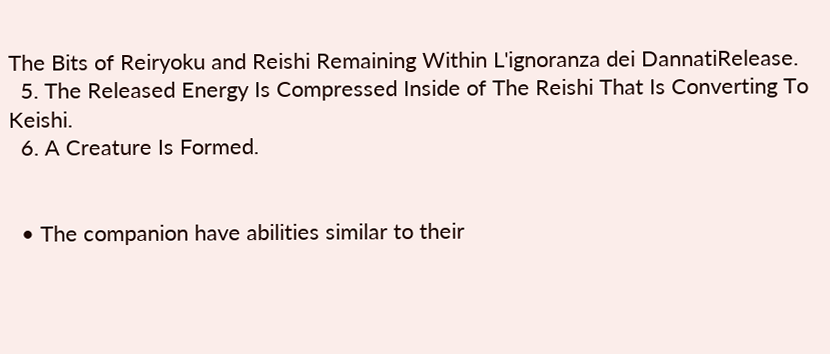The Bits of Reiryoku and Reishi Remaining Within L'ignoranza dei DannatiRelease.
  5. The Released Energy Is Compressed Inside of The Reishi That Is Converting To Keishi.
  6. A Creature Is Formed.


  • The companion have abilities similar to their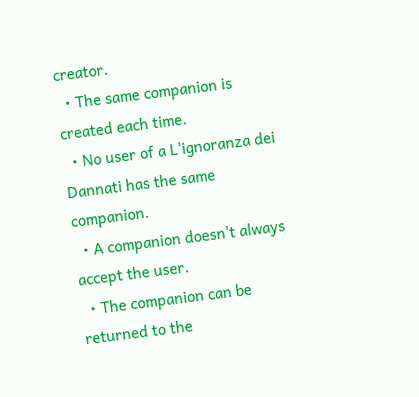creator.
  • The same companion is created each time.
  • No user of a L'ignoranza dei Dannati has the same companion.
  • A companion doesn't always accept the user.
  • The companion can be returned to the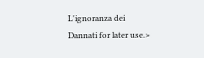L'ignoranza dei Dannati for later use.>